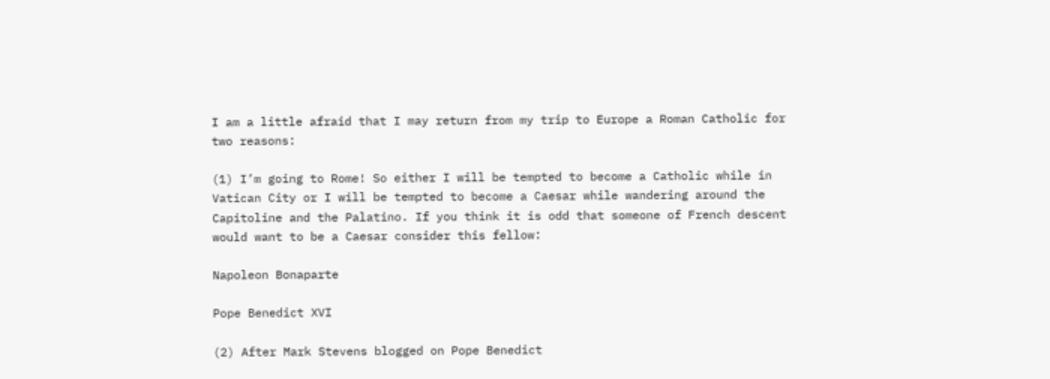I am a little afraid that I may return from my trip to Europe a Roman Catholic for two reasons:

(1) I’m going to Rome! So either I will be tempted to become a Catholic while in Vatican City or I will be tempted to become a Caesar while wandering around the Capitoline and the Palatino. If you think it is odd that someone of French descent would want to be a Caesar consider this fellow:

Napoleon Bonaparte

Pope Benedict XVI

(2) After Mark Stevens blogged on Pope Benedict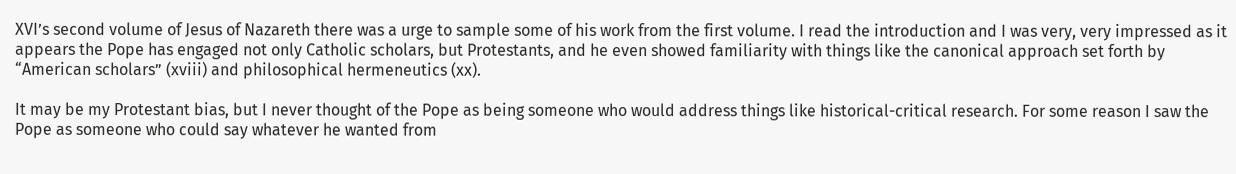XVI’s second volume of Jesus of Nazareth there was a urge to sample some of his work from the first volume. I read the introduction and I was very, very impressed as it appears the Pope has engaged not only Catholic scholars, but Protestants, and he even showed familiarity with things like the canonical approach set forth by “American scholars” (xviii) and philosophical hermeneutics (xx).

It may be my Protestant bias, but I never thought of the Pope as being someone who would address things like historical-critical research. For some reason I saw the Pope as someone who could say whatever he wanted from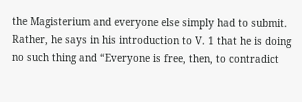the Magisterium and everyone else simply had to submit. Rather, he says in his introduction to V. 1 that he is doing no such thing and “Everyone is free, then, to contradict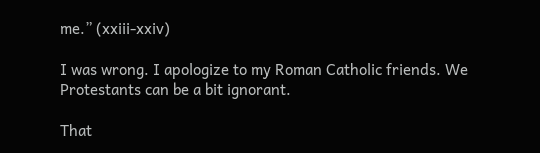me.” (xxiii-xxiv)

I was wrong. I apologize to my Roman Catholic friends. We Protestants can be a bit ignorant.

That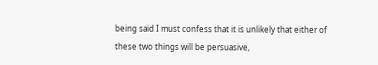being said I must confess that it is unlikely that either of these two things will be persuasive,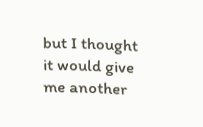but I thought it would give me another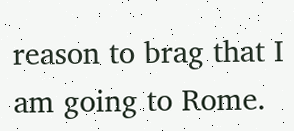reason to brag that I am going to Rome.